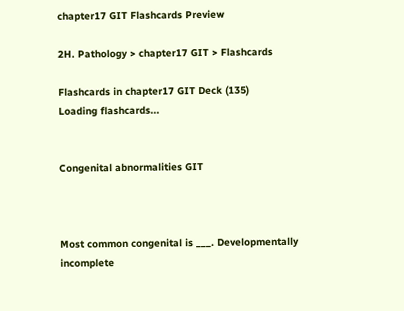chapter17 GIT Flashcards Preview

2H. Pathology > chapter17 GIT > Flashcards

Flashcards in chapter17 GIT Deck (135)
Loading flashcards...


Congenital abnormalities GIT



Most common congenital is ___. Developmentally incomplete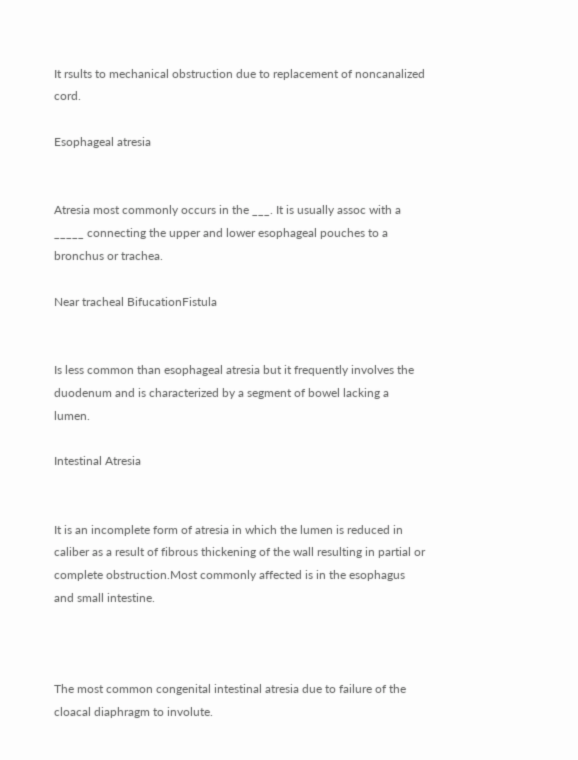It rsults to mechanical obstruction due to replacement of noncanalized cord.

Esophageal atresia


Atresia most commonly occurs in the ___. It is usually assoc with a _____ connecting the upper and lower esophageal pouches to a bronchus or trachea.

Near tracheal BifucationFistula


Is less common than esophageal atresia but it frequently involves the duodenum and is characterized by a segment of bowel lacking a lumen.

Intestinal Atresia


It is an incomplete form of atresia in which the lumen is reduced in caliber as a result of fibrous thickening of the wall resulting in partial or complete obstruction.Most commonly affected is in the esophagus and small intestine.



The most common congenital intestinal atresia due to failure of the cloacal diaphragm to involute.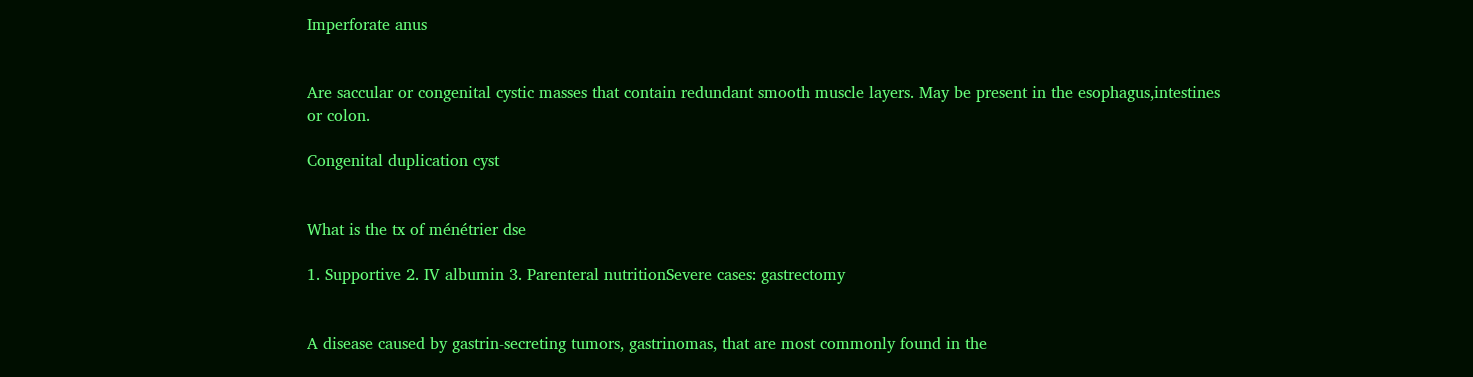Imperforate anus


Are saccular or congenital cystic masses that contain redundant smooth muscle layers. May be present in the esophagus,intestines or colon.

Congenital duplication cyst


What is the tx of ménétrier dse

1. Supportive 2. IV albumin 3. Parenteral nutritionSevere cases: gastrectomy


A disease caused by gastrin-secreting tumors, gastrinomas, that are most commonly found in the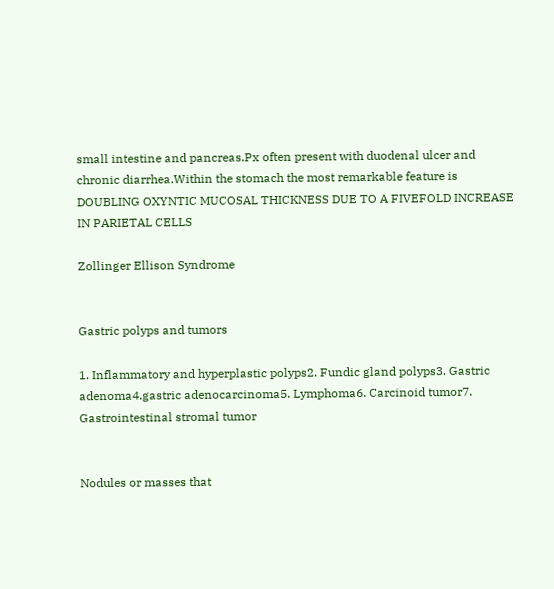small intestine and pancreas.Px often present with duodenal ulcer and chronic diarrhea.Within the stomach the most remarkable feature is DOUBLING OXYNTIC MUCOSAL THICKNESS DUE TO A FIVEFOLD INCREASE IN PARIETAL CELLS

Zollinger Ellison Syndrome


Gastric polyps and tumors

1. Inflammatory and hyperplastic polyps2. Fundic gland polyps3. Gastric adenoma4.gastric adenocarcinoma5. Lymphoma6. Carcinoid tumor7. Gastrointestinal stromal tumor


Nodules or masses that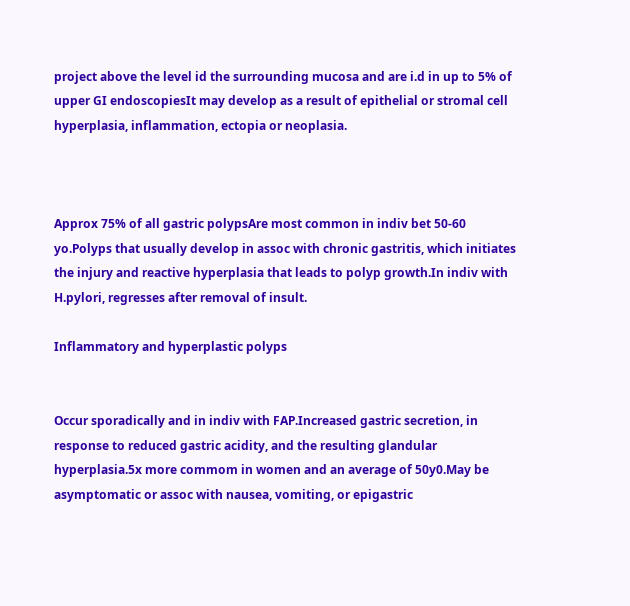project above the level id the surrounding mucosa and are i.d in up to 5% of upper GI endoscopiesIt may develop as a result of epithelial or stromal cell hyperplasia, inflammation, ectopia or neoplasia.



Approx 75% of all gastric polypsAre most common in indiv bet 50-60 yo.Polyps that usually develop in assoc with chronic gastritis, which initiates the injury and reactive hyperplasia that leads to polyp growth.In indiv with H.pylori, regresses after removal of insult.

Inflammatory and hyperplastic polyps


Occur sporadically and in indiv with FAP.Increased gastric secretion, in response to reduced gastric acidity, and the resulting glandular hyperplasia.5x more commom in women and an average of 50y0.May be asymptomatic or assoc with nausea, vomiting, or epigastric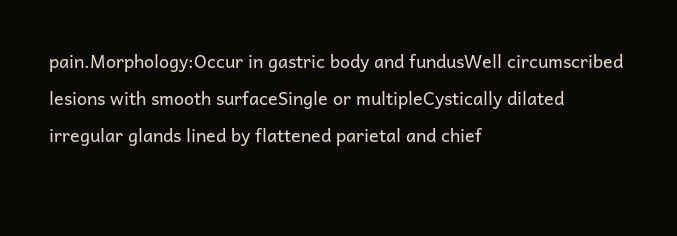pain.Morphology:Occur in gastric body and fundusWell circumscribed lesions with smooth surfaceSingle or multipleCystically dilated irregular glands lined by flattened parietal and chief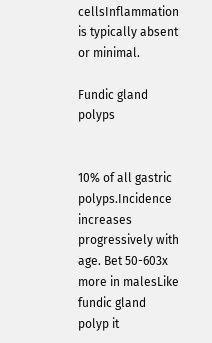cellsInflammation is typically absent or minimal.

Fundic gland polyps


10% of all gastric polyps.Incidence increases progressively with age. Bet 50-603x more in malesLike fundic gland polyp it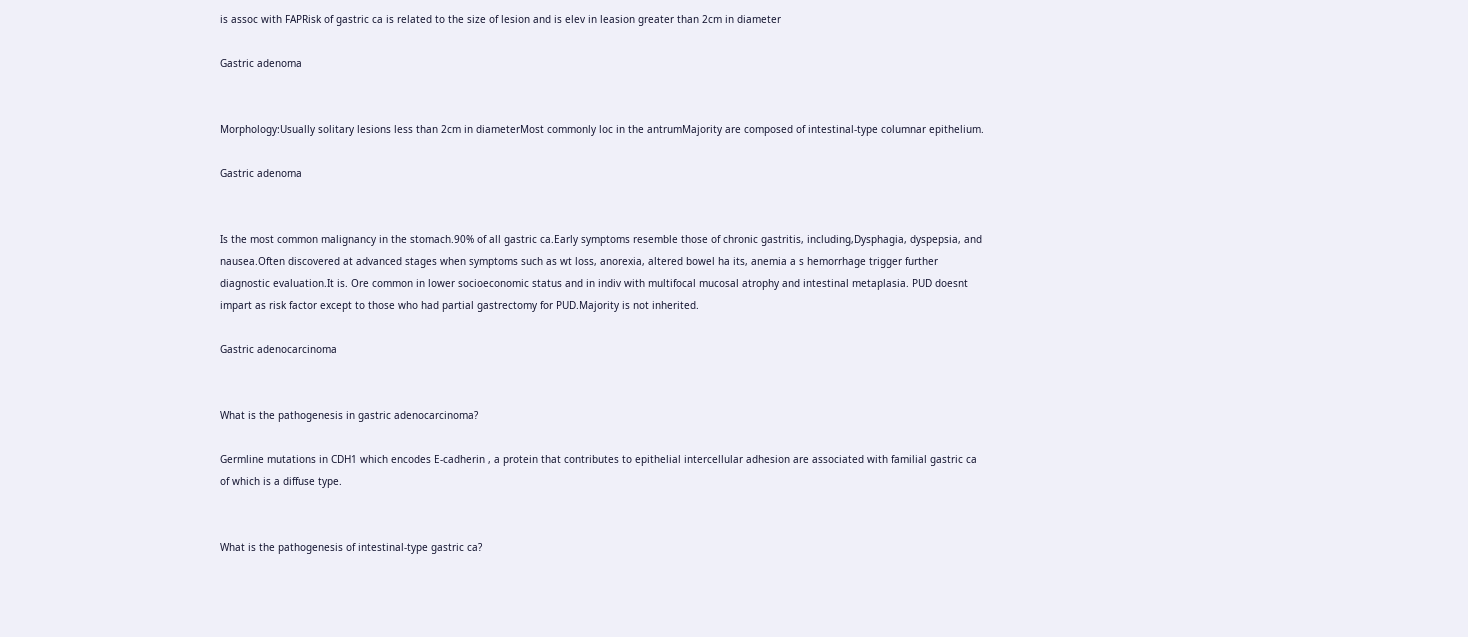is assoc with FAPRisk of gastric ca is related to the size of lesion and is elev in leasion greater than 2cm in diameter

Gastric adenoma


Morphology:Usually solitary lesions less than 2cm in diameterMost commonly loc in the antrumMajority are composed of intestinal-type columnar epithelium.

Gastric adenoma


Is the most common malignancy in the stomach.90% of all gastric ca.Early symptoms resemble those of chronic gastritis, including,Dysphagia, dyspepsia, and nausea.Often discovered at advanced stages when symptoms such as wt loss, anorexia, altered bowel ha its, anemia a s hemorrhage trigger further diagnostic evaluation.It is. Ore common in lower socioeconomic status and in indiv with multifocal mucosal atrophy and intestinal metaplasia. PUD doesnt impart as risk factor except to those who had partial gastrectomy for PUD.Majority is not inherited.

Gastric adenocarcinoma


What is the pathogenesis in gastric adenocarcinoma?

Germline mutations in CDH1 which encodes E-cadherin , a protein that contributes to epithelial intercellular adhesion are associated with familial gastric ca of which is a diffuse type.


What is the pathogenesis of intestinal-type gastric ca?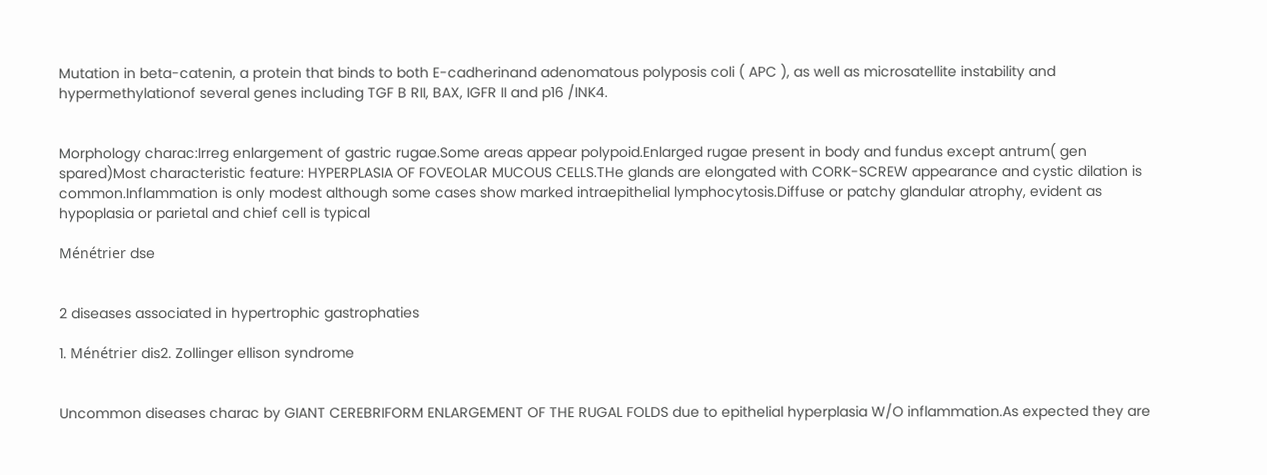Mutation in beta-catenin, a protein that binds to both E-cadherinand adenomatous polyposis coli ( APC ), as well as microsatellite instability and hypermethylationof several genes including TGF B RII, BAX, IGFR II and p16 /INK4.


Morphology charac:Irreg enlargement of gastric rugae.Some areas appear polypoid.Enlarged rugae present in body and fundus except antrum( gen spared)Most characteristic feature: HYPERPLASIA OF FOVEOLAR MUCOUS CELLS.THe glands are elongated with CORK-SCREW appearance and cystic dilation is common.Inflammation is only modest although some cases show marked intraepithelial lymphocytosis.Diffuse or patchy glandular atrophy, evident as hypoplasia or parietal and chief cell is typical

Ménétrier dse


2 diseases associated in hypertrophic gastrophaties

1. Ménétrier dis2. Zollinger ellison syndrome


Uncommon diseases charac by GIANT CEREBRIFORM ENLARGEMENT OF THE RUGAL FOLDS due to epithelial hyperplasia W/O inflammation.As expected they are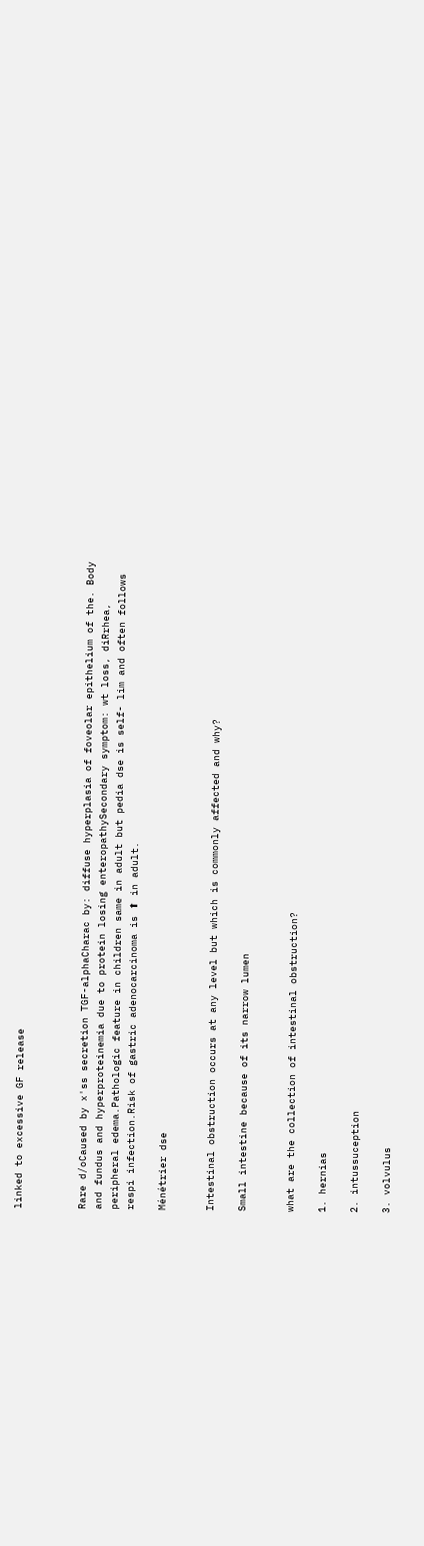linked to excessive GF release



Rare d/oCaused by x'ss secretion TGF-alphaCharac by: diffuse hyperplasia of foveolar epithelium of the. Body and fundus and hyperproteinemia due to protein losing enteropathySecondary symptom: wt loss, diRrhea, peripheral edema.Pathologic feature in children same in adult but pedia dse is self- lim and often follows respi infection.Risk of gastric adenocarcinoma is ⬆ in adult.

Ménétrier dse


Intestinal obstruction occurs at any level but which is commonly affected and why?

Small intestine because of its narrow lumen


what are the collection of intestinal obstruction?

1. hernias

2. intussuception

3. volvulus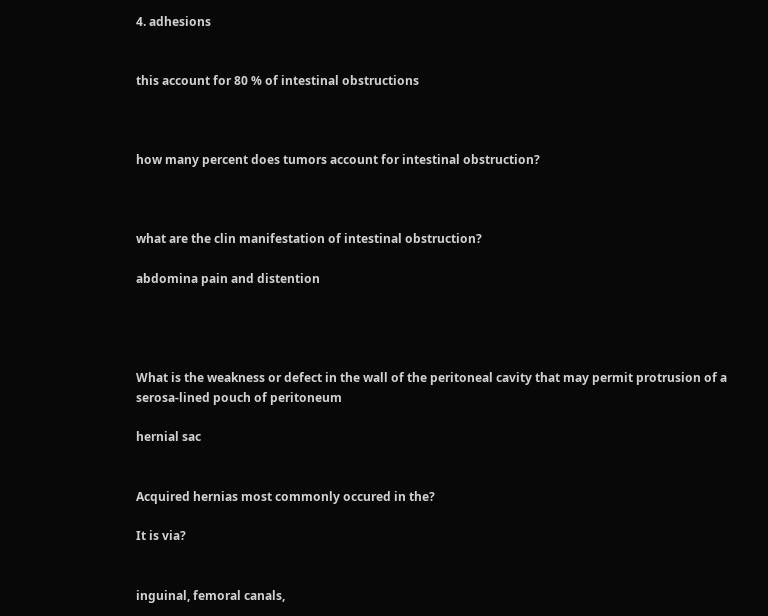4. adhesions


this account for 80 % of intestinal obstructions



how many percent does tumors account for intestinal obstruction?



what are the clin manifestation of intestinal obstruction?

abdomina pain and distention




What is the weakness or defect in the wall of the peritoneal cavity that may permit protrusion of a serosa-lined pouch of peritoneum

hernial sac


Acquired hernias most commonly occured in the?

It is via?


inguinal, femoral canals,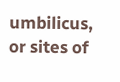umbilicus, or sites of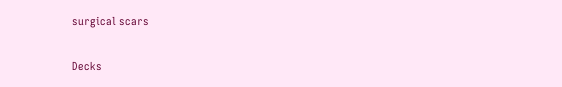surgical scars

Decks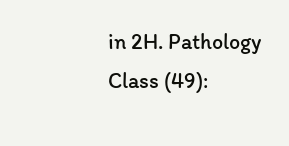in 2H. Pathology Class (49):